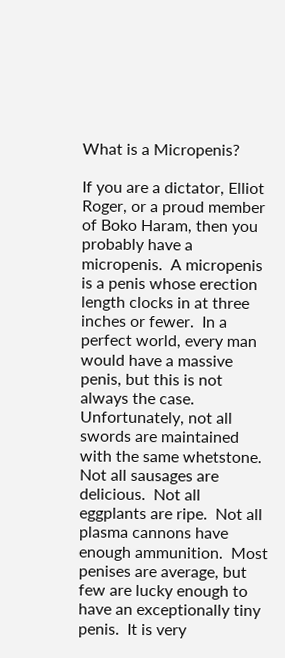What is a Micropenis?

If you are a dictator, Elliot Roger, or a proud member of Boko Haram, then you probably have a micropenis.  A micropenis is a penis whose erection length clocks in at three inches or fewer.  In a perfect world, every man would have a massive penis, but this is not always the case.  Unfortunately, not all swords are maintained with the same whetstone.  Not all sausages are delicious.  Not all eggplants are ripe.  Not all plasma cannons have enough ammunition.  Most penises are average, but few are lucky enough to have an exceptionally tiny penis.  It is very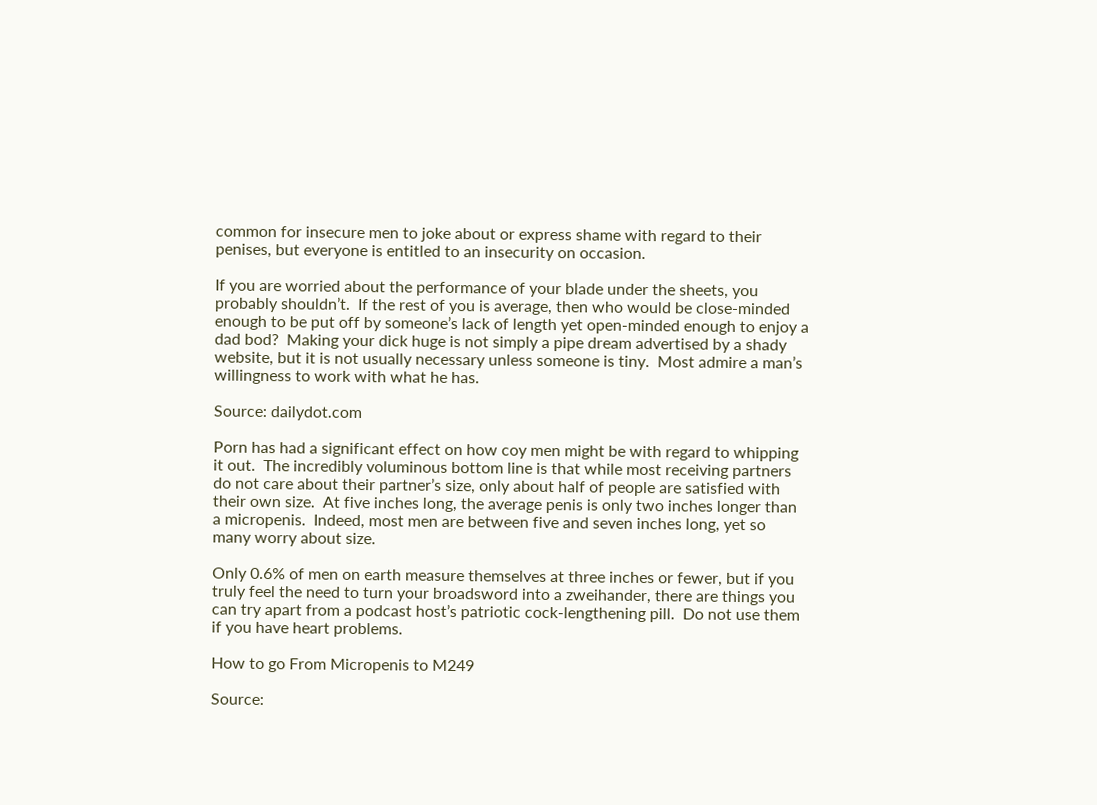common for insecure men to joke about or express shame with regard to their penises, but everyone is entitled to an insecurity on occasion.

If you are worried about the performance of your blade under the sheets, you probably shouldn’t.  If the rest of you is average, then who would be close-minded enough to be put off by someone’s lack of length yet open-minded enough to enjoy a dad bod?  Making your dick huge is not simply a pipe dream advertised by a shady website, but it is not usually necessary unless someone is tiny.  Most admire a man’s willingness to work with what he has.

Source: dailydot.com

Porn has had a significant effect on how coy men might be with regard to whipping it out.  The incredibly voluminous bottom line is that while most receiving partners do not care about their partner’s size, only about half of people are satisfied with their own size.  At five inches long, the average penis is only two inches longer than a micropenis.  Indeed, most men are between five and seven inches long, yet so many worry about size.

Only 0.6% of men on earth measure themselves at three inches or fewer, but if you truly feel the need to turn your broadsword into a zweihander, there are things you can try apart from a podcast host’s patriotic cock-lengthening pill.  Do not use them if you have heart problems.

How to go From Micropenis to M249

Source: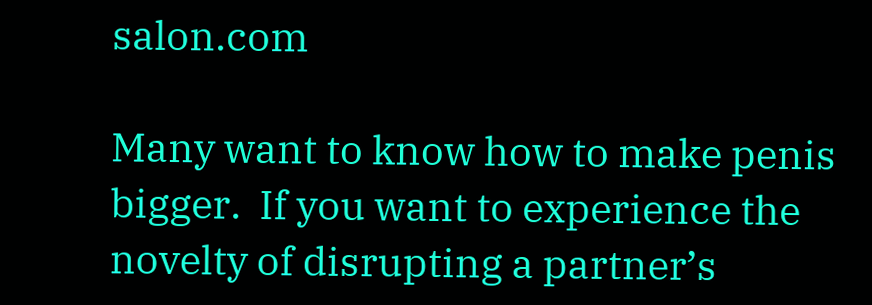salon.com

Many want to know how to make penis bigger.  If you want to experience the novelty of disrupting a partner’s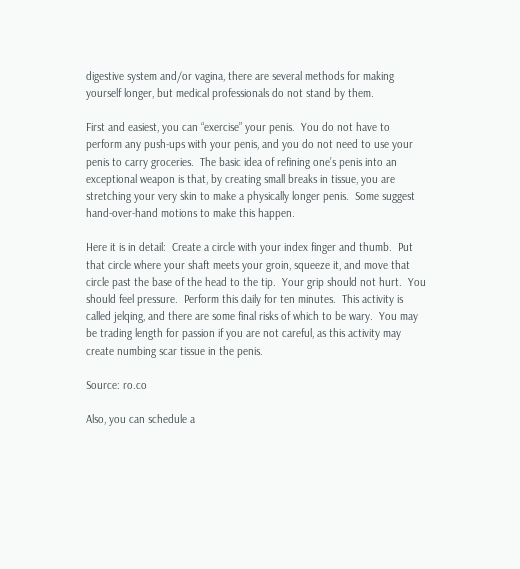digestive system and/or vagina, there are several methods for making yourself longer, but medical professionals do not stand by them.

First and easiest, you can “exercise” your penis.  You do not have to perform any push-ups with your penis, and you do not need to use your penis to carry groceries.  The basic idea of refining one’s penis into an exceptional weapon is that, by creating small breaks in tissue, you are stretching your very skin to make a physically longer penis.  Some suggest hand-over-hand motions to make this happen.

Here it is in detail:  Create a circle with your index finger and thumb.  Put that circle where your shaft meets your groin, squeeze it, and move that circle past the base of the head to the tip.  Your grip should not hurt.  You should feel pressure.  Perform this daily for ten minutes.  This activity is called jelqing, and there are some final risks of which to be wary.  You may be trading length for passion if you are not careful, as this activity may create numbing scar tissue in the penis.

Source: ro.co

Also, you can schedule a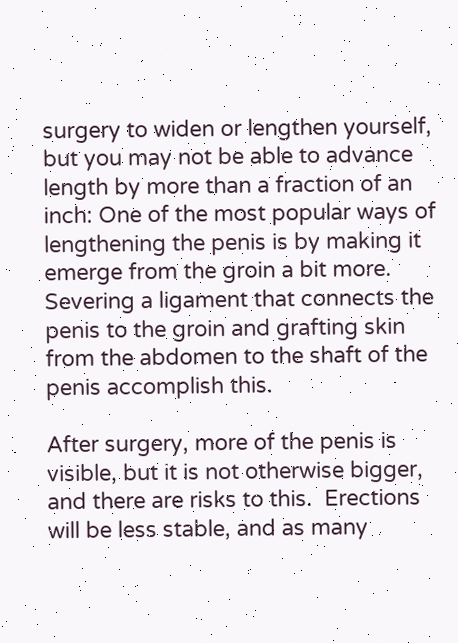surgery to widen or lengthen yourself, but you may not be able to advance length by more than a fraction of an inch: One of the most popular ways of lengthening the penis is by making it emerge from the groin a bit more.  Severing a ligament that connects the penis to the groin and grafting skin from the abdomen to the shaft of the penis accomplish this.

After surgery, more of the penis is visible, but it is not otherwise bigger, and there are risks to this.  Erections will be less stable, and as many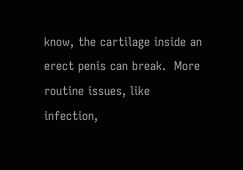know, the cartilage inside an erect penis can break.  More routine issues, like infection,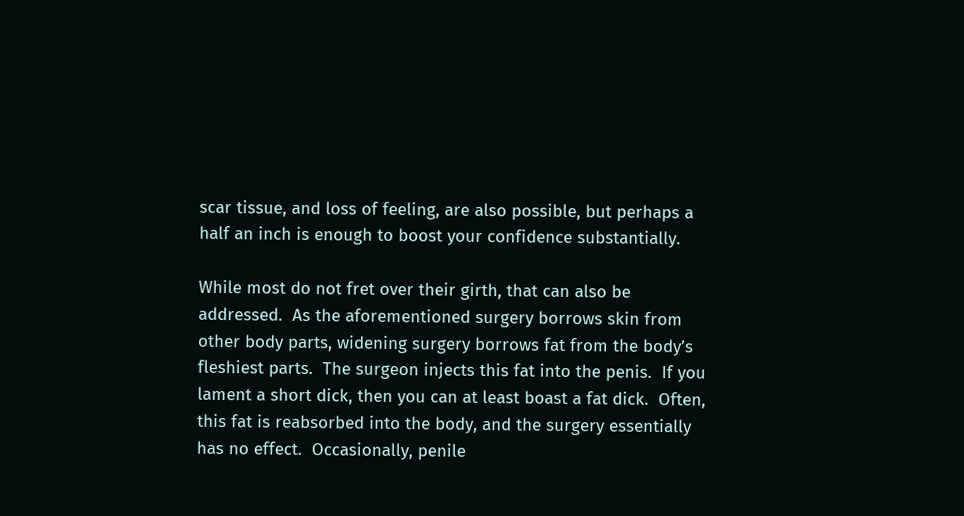scar tissue, and loss of feeling, are also possible, but perhaps a half an inch is enough to boost your confidence substantially.

While most do not fret over their girth, that can also be addressed.  As the aforementioned surgery borrows skin from other body parts, widening surgery borrows fat from the body’s fleshiest parts.  The surgeon injects this fat into the penis.  If you lament a short dick, then you can at least boast a fat dick.  Often, this fat is reabsorbed into the body, and the surgery essentially has no effect.  Occasionally, penile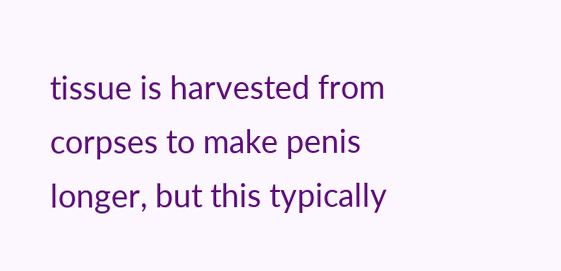tissue is harvested from corpses to make penis longer, but this typically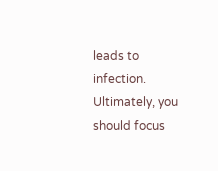leads to infection.  Ultimately, you should focus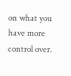on what you have more control over.